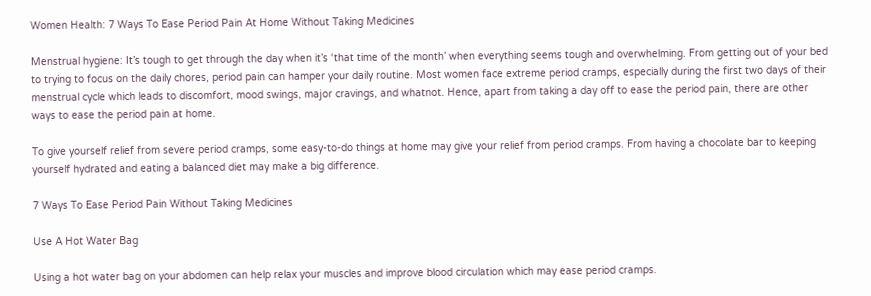Women Health: 7 Ways To Ease Period Pain At Home Without Taking Medicines

Menstrual hygiene: It’s tough to get through the day when it’s ‘that time of the month’ when everything seems tough and overwhelming. From getting out of your bed to trying to focus on the daily chores, period pain can hamper your daily routine. Most women face extreme period cramps, especially during the first two days of their menstrual cycle which leads to discomfort, mood swings, major cravings, and whatnot. Hence, apart from taking a day off to ease the period pain, there are other ways to ease the period pain at home.

To give yourself relief from severe period cramps, some easy-to-do things at home may give your relief from period cramps. From having a chocolate bar to keeping yourself hydrated and eating a balanced diet may make a big difference.

7 Ways To Ease Period Pain Without Taking Medicines

Use A Hot Water Bag

Using a hot water bag on your abdomen can help relax your muscles and improve blood circulation which may ease period cramps.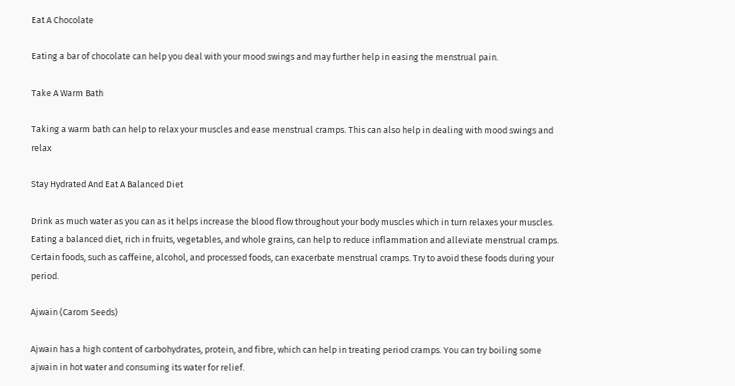Eat A Chocolate

Eating a bar of chocolate can help you deal with your mood swings and may further help in easing the menstrual pain.

Take A Warm Bath

Taking a warm bath can help to relax your muscles and ease menstrual cramps. This can also help in dealing with mood swings and relax

Stay Hydrated And Eat A Balanced Diet

Drink as much water as you can as it helps increase the blood flow throughout your body muscles which in turn relaxes your muscles. Eating a balanced diet, rich in fruits, vegetables, and whole grains, can help to reduce inflammation and alleviate menstrual cramps. Certain foods, such as caffeine, alcohol, and processed foods, can exacerbate menstrual cramps. Try to avoid these foods during your period.

Ajwain (Carom Seeds)

Ajwain has a high content of carbohydrates, protein, and fibre, which can help in treating period cramps. You can try boiling some ajwain in hot water and consuming its water for relief.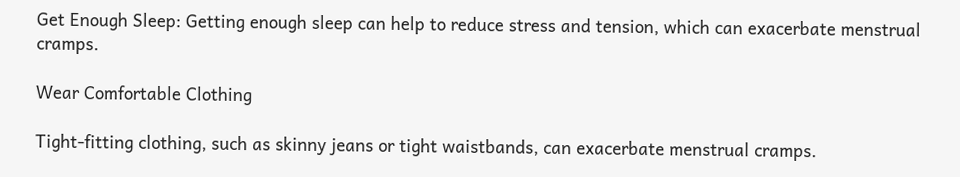Get Enough Sleep: Getting enough sleep can help to reduce stress and tension, which can exacerbate menstrual cramps.

Wear Comfortable Clothing

Tight-fitting clothing, such as skinny jeans or tight waistbands, can exacerbate menstrual cramps.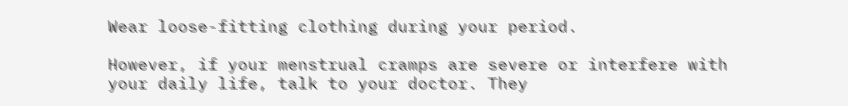Wear loose-fitting clothing during your period.

However, if your menstrual cramps are severe or interfere with your daily life, talk to your doctor. They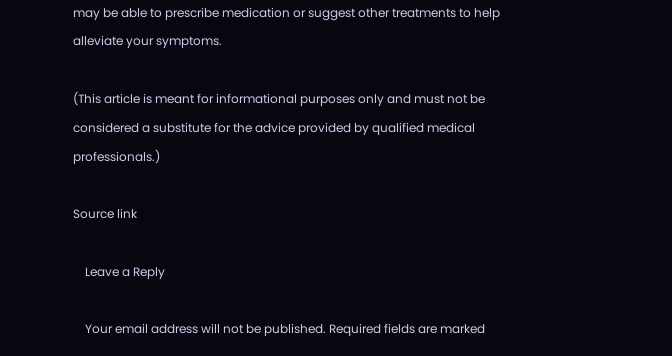may be able to prescribe medication or suggest other treatments to help alleviate your symptoms.

(This article is meant for informational purposes only and must not be considered a substitute for the advice provided by qualified medical professionals.)

Source link

    Leave a Reply

    Your email address will not be published. Required fields are marked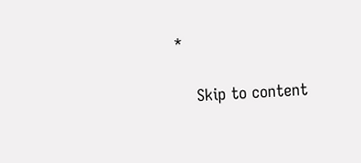*

    Skip to content